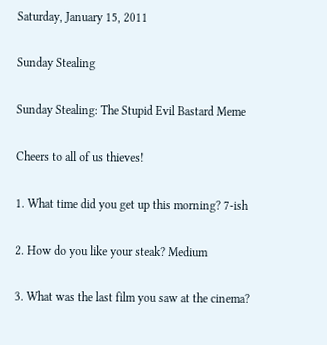Saturday, January 15, 2011

Sunday Stealing

Sunday Stealing: The Stupid Evil Bastard Meme

Cheers to all of us thieves!

1. What time did you get up this morning? 7-ish

2. How do you like your steak? Medium

3. What was the last film you saw at the cinema?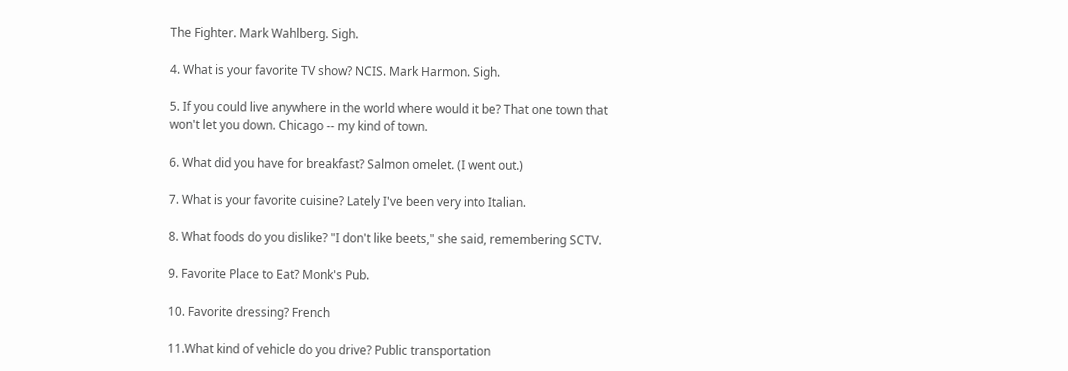The Fighter. Mark Wahlberg. Sigh.

4. What is your favorite TV show? NCIS. Mark Harmon. Sigh.

5. If you could live anywhere in the world where would it be? That one town that won't let you down. Chicago -- my kind of town.

6. What did you have for breakfast? Salmon omelet. (I went out.)

7. What is your favorite cuisine? Lately I've been very into Italian.

8. What foods do you dislike? "I don't like beets," she said, remembering SCTV.

9. Favorite Place to Eat? Monk's Pub.

10. Favorite dressing? French

11.What kind of vehicle do you drive? Public transportation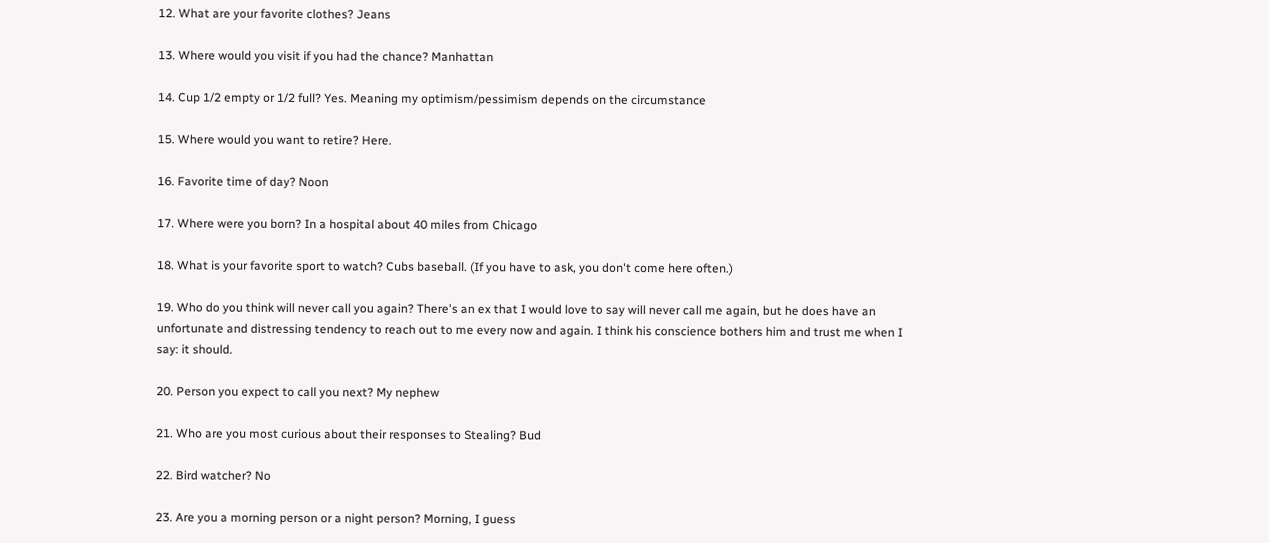12. What are your favorite clothes? Jeans

13. Where would you visit if you had the chance? Manhattan

14. Cup 1/2 empty or 1/2 full? Yes. Meaning my optimism/pessimism depends on the circumstance

15. Where would you want to retire? Here.

16. Favorite time of day? Noon

17. Where were you born? In a hospital about 40 miles from Chicago

18. What is your favorite sport to watch? Cubs baseball. (If you have to ask, you don't come here often.)

19. Who do you think will never call you again? There's an ex that I would love to say will never call me again, but he does have an unfortunate and distressing tendency to reach out to me every now and again. I think his conscience bothers him and trust me when I say: it should.

20. Person you expect to call you next? My nephew

21. Who are you most curious about their responses to Stealing? Bud

22. Bird watcher? No

23. Are you a morning person or a night person? Morning, I guess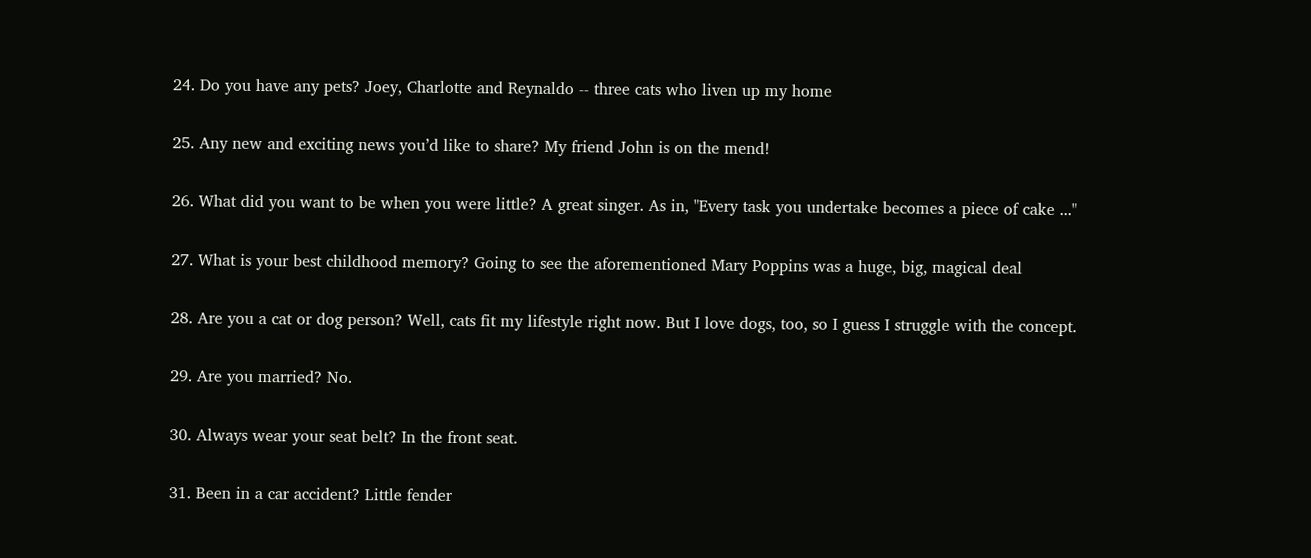24. Do you have any pets? Joey, Charlotte and Reynaldo -- three cats who liven up my home

25. Any new and exciting news you’d like to share? My friend John is on the mend!

26. What did you want to be when you were little? A great singer. As in, "Every task you undertake becomes a piece of cake ..."

27. What is your best childhood memory? Going to see the aforementioned Mary Poppins was a huge, big, magical deal

28. Are you a cat or dog person? Well, cats fit my lifestyle right now. But I love dogs, too, so I guess I struggle with the concept.

29. Are you married? No.

30. Always wear your seat belt? In the front seat.

31. Been in a car accident? Little fender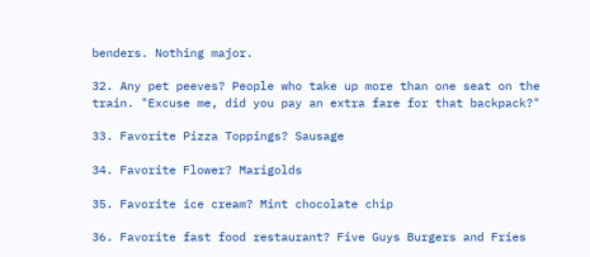benders. Nothing major.

32. Any pet peeves? People who take up more than one seat on the train. "Excuse me, did you pay an extra fare for that backpack?"

33. Favorite Pizza Toppings? Sausage

34. Favorite Flower? Marigolds

35. Favorite ice cream? Mint chocolate chip

36. Favorite fast food restaurant? Five Guys Burgers and Fries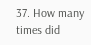37. How many times did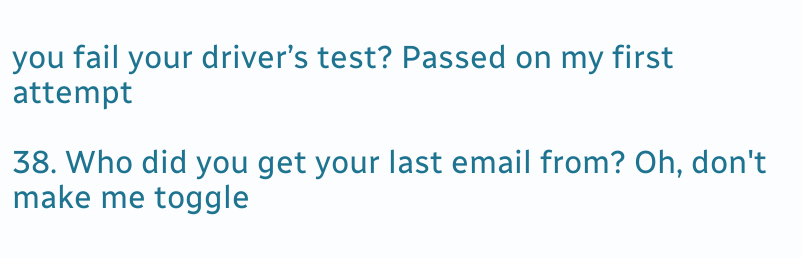you fail your driver’s test? Passed on my first attempt

38. Who did you get your last email from? Oh, don't make me toggle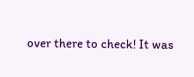over there to check! It was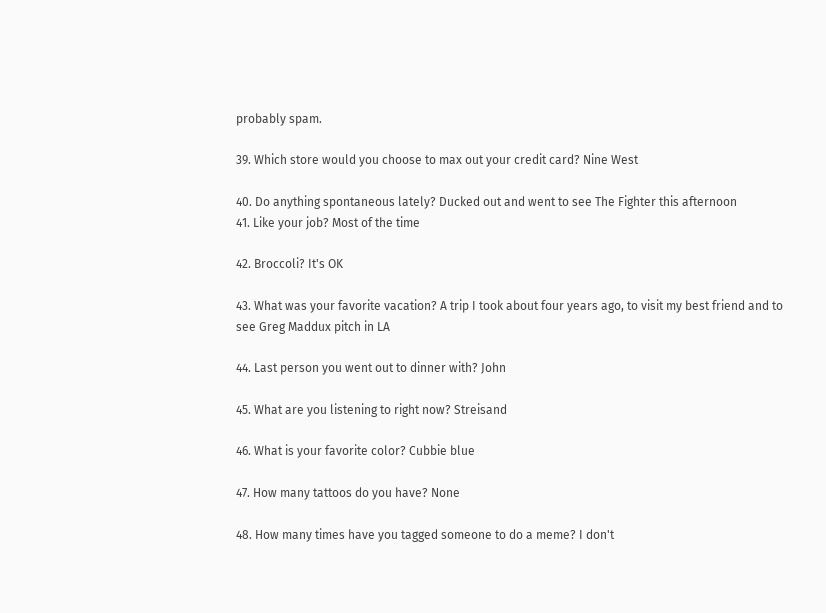probably spam.

39. Which store would you choose to max out your credit card? Nine West

40. Do anything spontaneous lately? Ducked out and went to see The Fighter this afternoon
41. Like your job? Most of the time

42. Broccoli? It's OK

43. What was your favorite vacation? A trip I took about four years ago, to visit my best friend and to see Greg Maddux pitch in LA

44. Last person you went out to dinner with? John

45. What are you listening to right now? Streisand

46. What is your favorite color? Cubbie blue

47. How many tattoos do you have? None

48. How many times have you tagged someone to do a meme? I don't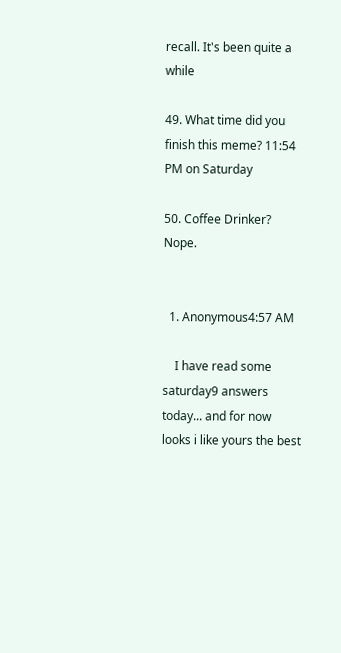recall. It's been quite a while

49. What time did you finish this meme? 11:54 PM on Saturday

50. Coffee Drinker? Nope.


  1. Anonymous4:57 AM

    I have read some saturday9 answers today... and for now looks i like yours the best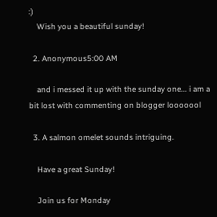:)
    Wish you a beautiful sunday!

  2. Anonymous5:00 AM

    and i messed it up with the sunday one... i am a bit lost with commenting on blogger looooool

  3. A salmon omelet sounds intriguing.

    Have a great Sunday!

    Join us for Monday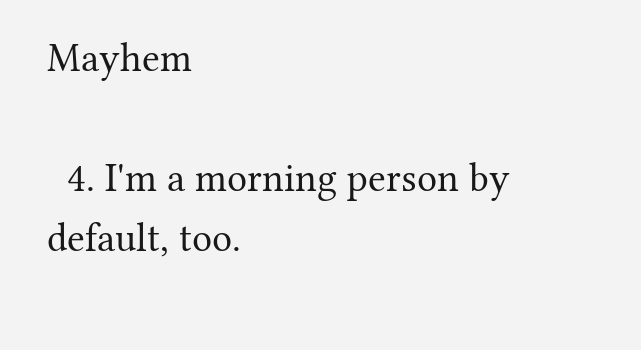Mayhem

  4. I'm a morning person by default, too.